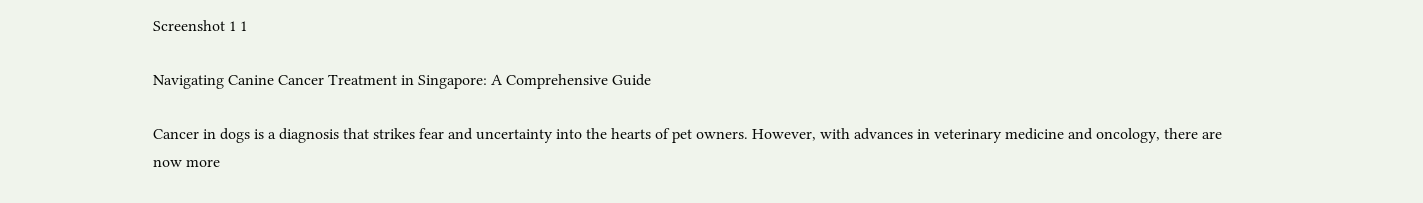Screenshot 1 1

Navigating Canine Cancer Treatment in Singapore: A Comprehensive Guide

Cancer in dogs is a diagnosis that strikes fear and uncertainty into the hearts of pet owners. However, with advances in veterinary medicine and oncology, there are now more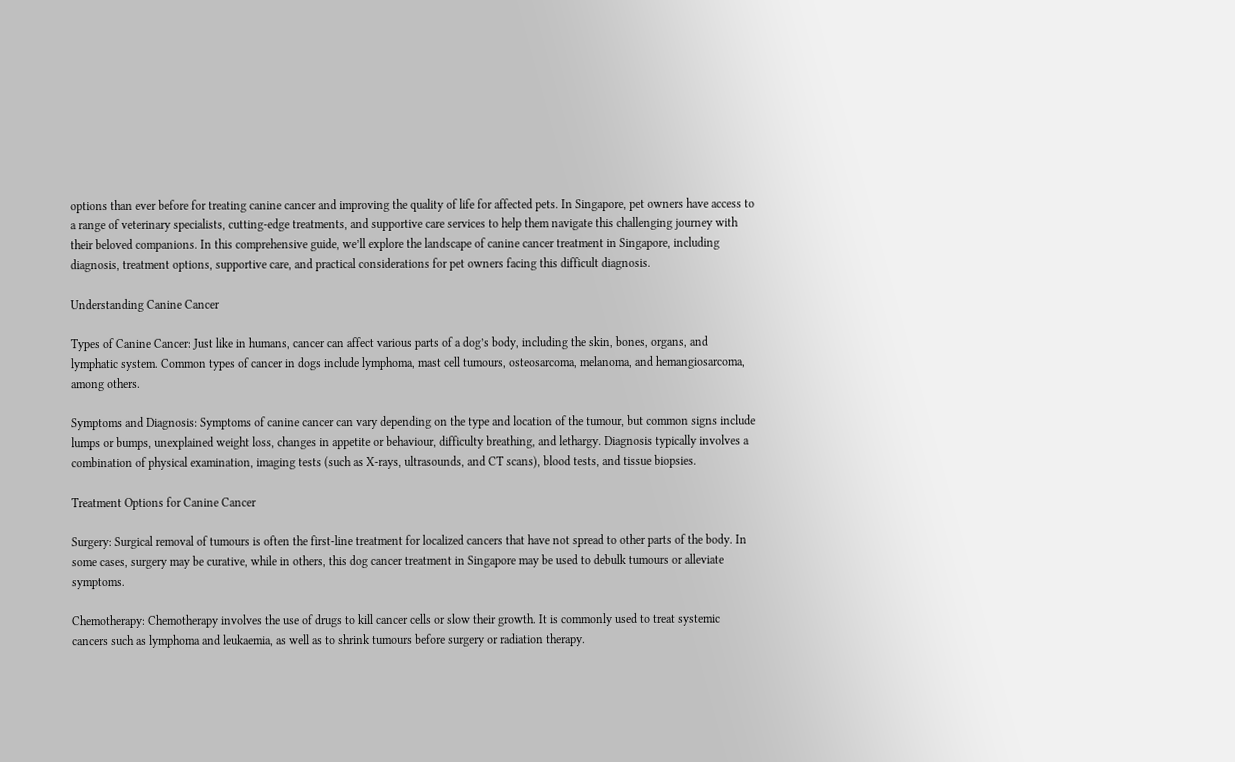options than ever before for treating canine cancer and improving the quality of life for affected pets. In Singapore, pet owners have access to a range of veterinary specialists, cutting-edge treatments, and supportive care services to help them navigate this challenging journey with their beloved companions. In this comprehensive guide, we’ll explore the landscape of canine cancer treatment in Singapore, including diagnosis, treatment options, supportive care, and practical considerations for pet owners facing this difficult diagnosis.

Understanding Canine Cancer

Types of Canine Cancer: Just like in humans, cancer can affect various parts of a dog’s body, including the skin, bones, organs, and lymphatic system. Common types of cancer in dogs include lymphoma, mast cell tumours, osteosarcoma, melanoma, and hemangiosarcoma, among others.

Symptoms and Diagnosis: Symptoms of canine cancer can vary depending on the type and location of the tumour, but common signs include lumps or bumps, unexplained weight loss, changes in appetite or behaviour, difficulty breathing, and lethargy. Diagnosis typically involves a combination of physical examination, imaging tests (such as X-rays, ultrasounds, and CT scans), blood tests, and tissue biopsies.

Treatment Options for Canine Cancer

Surgery: Surgical removal of tumours is often the first-line treatment for localized cancers that have not spread to other parts of the body. In some cases, surgery may be curative, while in others, this dog cancer treatment in Singapore may be used to debulk tumours or alleviate symptoms.

Chemotherapy: Chemotherapy involves the use of drugs to kill cancer cells or slow their growth. It is commonly used to treat systemic cancers such as lymphoma and leukaemia, as well as to shrink tumours before surgery or radiation therapy.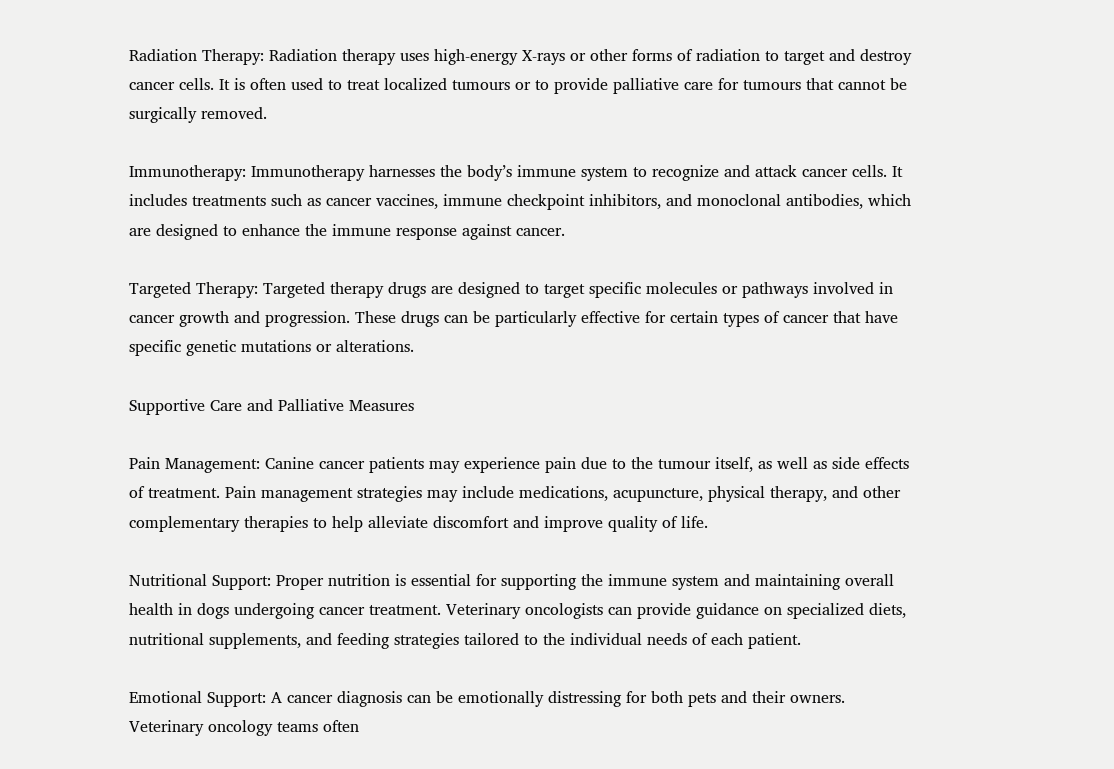Radiation Therapy: Radiation therapy uses high-energy X-rays or other forms of radiation to target and destroy cancer cells. It is often used to treat localized tumours or to provide palliative care for tumours that cannot be surgically removed.

Immunotherapy: Immunotherapy harnesses the body’s immune system to recognize and attack cancer cells. It includes treatments such as cancer vaccines, immune checkpoint inhibitors, and monoclonal antibodies, which are designed to enhance the immune response against cancer.

Targeted Therapy: Targeted therapy drugs are designed to target specific molecules or pathways involved in cancer growth and progression. These drugs can be particularly effective for certain types of cancer that have specific genetic mutations or alterations.

Supportive Care and Palliative Measures

Pain Management: Canine cancer patients may experience pain due to the tumour itself, as well as side effects of treatment. Pain management strategies may include medications, acupuncture, physical therapy, and other complementary therapies to help alleviate discomfort and improve quality of life.

Nutritional Support: Proper nutrition is essential for supporting the immune system and maintaining overall health in dogs undergoing cancer treatment. Veterinary oncologists can provide guidance on specialized diets, nutritional supplements, and feeding strategies tailored to the individual needs of each patient.

Emotional Support: A cancer diagnosis can be emotionally distressing for both pets and their owners. Veterinary oncology teams often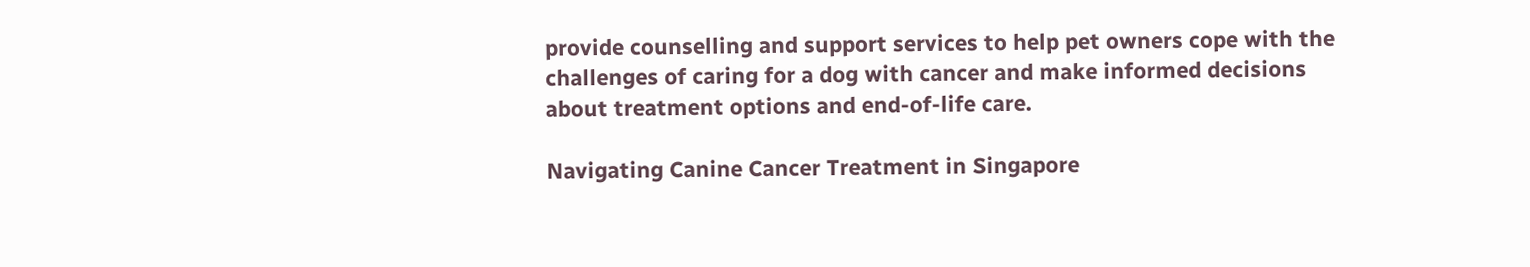provide counselling and support services to help pet owners cope with the challenges of caring for a dog with cancer and make informed decisions about treatment options and end-of-life care.

Navigating Canine Cancer Treatment in Singapore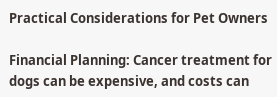Practical Considerations for Pet Owners

Financial Planning: Cancer treatment for dogs can be expensive, and costs can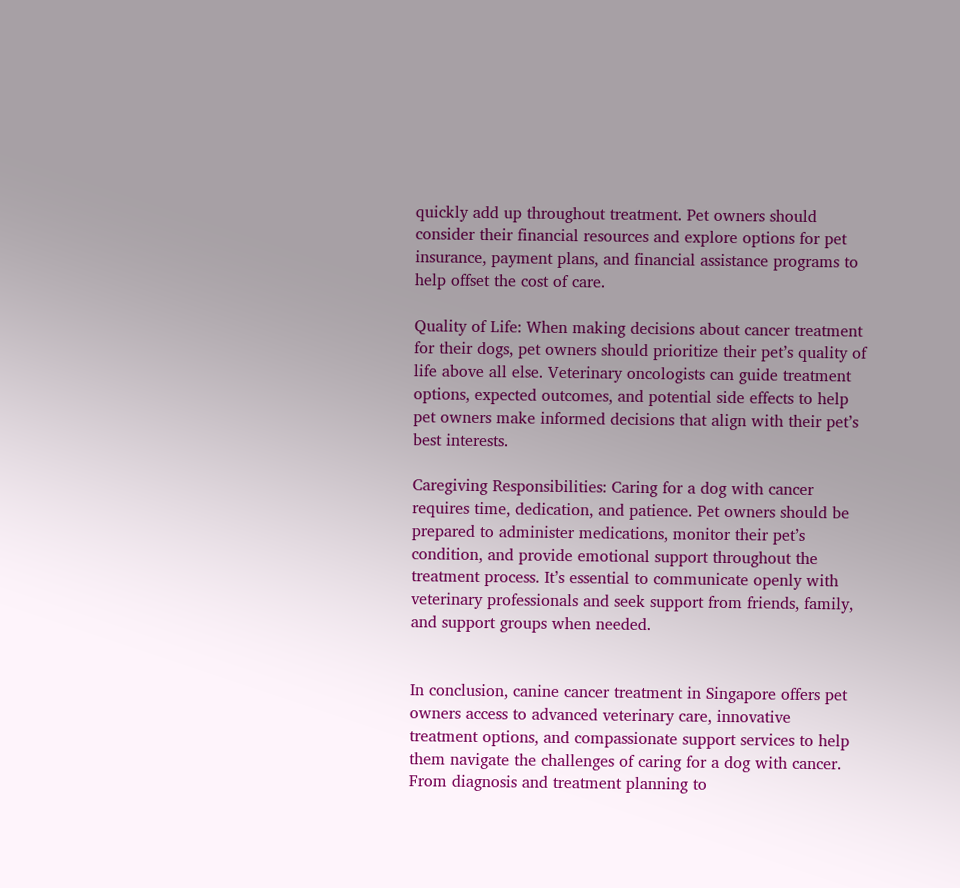quickly add up throughout treatment. Pet owners should consider their financial resources and explore options for pet insurance, payment plans, and financial assistance programs to help offset the cost of care.

Quality of Life: When making decisions about cancer treatment for their dogs, pet owners should prioritize their pet’s quality of life above all else. Veterinary oncologists can guide treatment options, expected outcomes, and potential side effects to help pet owners make informed decisions that align with their pet’s best interests.

Caregiving Responsibilities: Caring for a dog with cancer requires time, dedication, and patience. Pet owners should be prepared to administer medications, monitor their pet’s condition, and provide emotional support throughout the treatment process. It’s essential to communicate openly with veterinary professionals and seek support from friends, family, and support groups when needed.


In conclusion, canine cancer treatment in Singapore offers pet owners access to advanced veterinary care, innovative treatment options, and compassionate support services to help them navigate the challenges of caring for a dog with cancer. From diagnosis and treatment planning to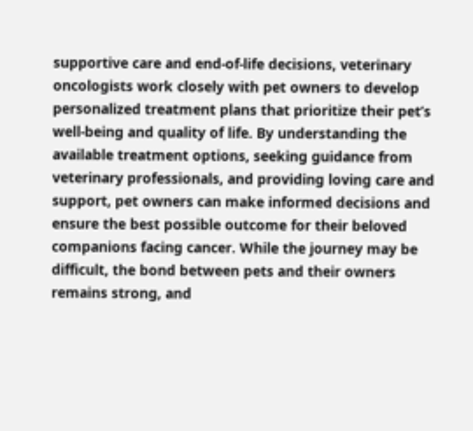supportive care and end-of-life decisions, veterinary oncologists work closely with pet owners to develop personalized treatment plans that prioritize their pet’s well-being and quality of life. By understanding the available treatment options, seeking guidance from veterinary professionals, and providing loving care and support, pet owners can make informed decisions and ensure the best possible outcome for their beloved companions facing cancer. While the journey may be difficult, the bond between pets and their owners remains strong, and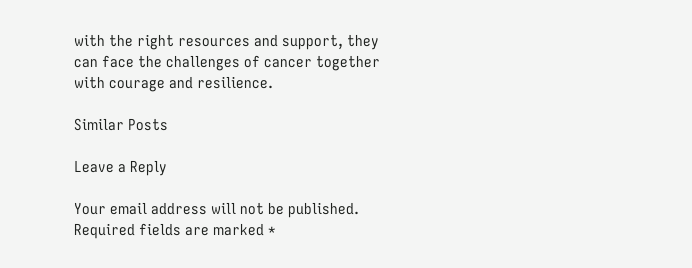with the right resources and support, they can face the challenges of cancer together with courage and resilience.

Similar Posts

Leave a Reply

Your email address will not be published. Required fields are marked *